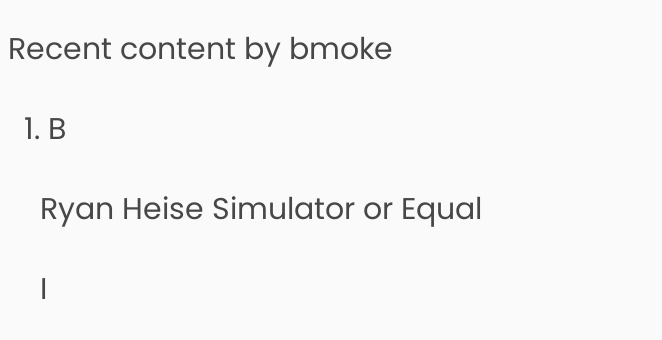Recent content by bmoke

  1. B

    Ryan Heise Simulator or Equal

    I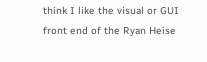think I like the visual or GUI front end of the Ryan Heise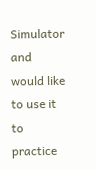Simulator and would like to use it to practice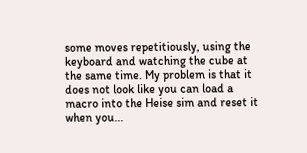some moves repetitiously, using the keyboard and watching the cube at the same time. My problem is that it does not look like you can load a macro into the Heise sim and reset it when you...